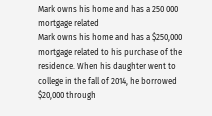Mark owns his home and has a 250 000 mortgage related
Mark owns his home and has a $250,000 mortgage related to his purchase of the residence. When his daughter went to college in the fall of 2014, he borrowed $20,000 through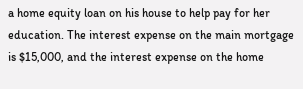a home equity loan on his house to help pay for her education. The interest expense on the main mortgage is $15,000, and the interest expense on the home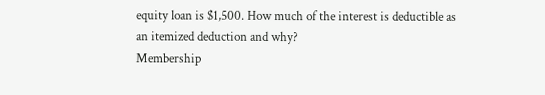equity loan is $1,500. How much of the interest is deductible as an itemized deduction and why?
Membership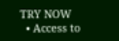TRY NOW
  • Access to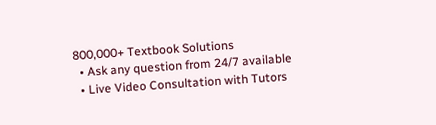800,000+ Textbook Solutions
  • Ask any question from 24/7 available
  • Live Video Consultation with Tutors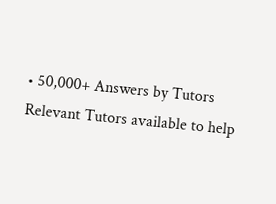• 50,000+ Answers by Tutors
Relevant Tutors available to help